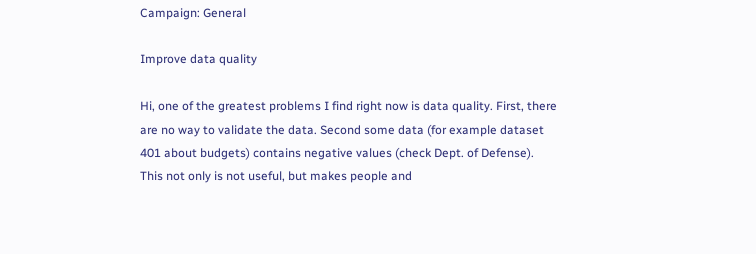Campaign: General

Improve data quality

Hi, one of the greatest problems I find right now is data quality. First, there are no way to validate the data. Second some data (for example dataset 401 about budgets) contains negative values (check Dept. of Defense). This not only is not useful, but makes people and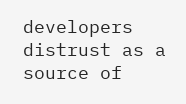developers distrust as a source of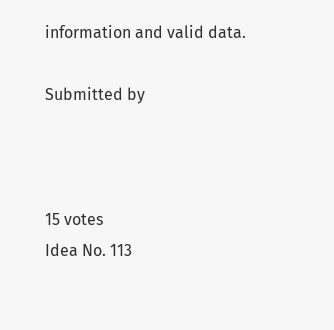information and valid data.

Submitted by



15 votes
Idea No. 113